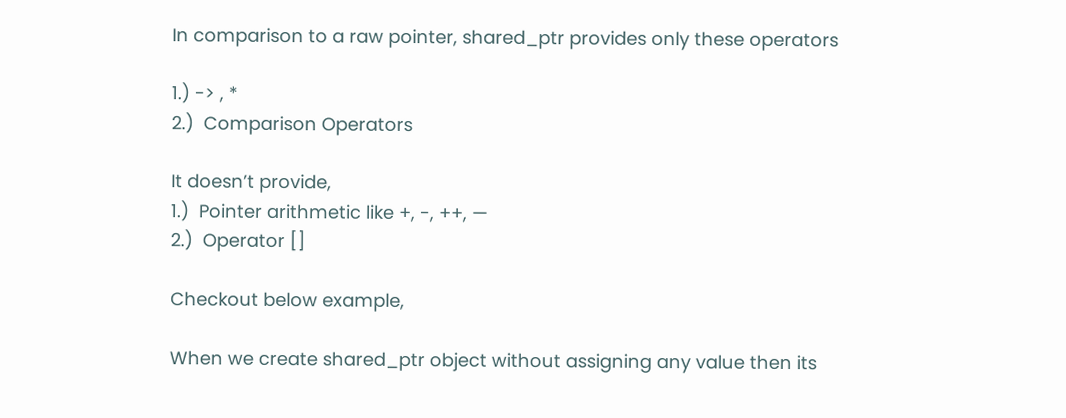In comparison to a raw pointer, shared_ptr provides only these operators

1.) -> , *
2.)  Comparison Operators

It doesn’t provide,
1.)  Pointer arithmetic like +, -, ++, —
2.)  Operator []

Checkout below example,

When we create shared_ptr object without assigning any value then its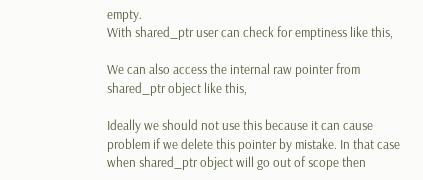empty.
With shared_ptr user can check for emptiness like this,

We can also access the internal raw pointer from shared_ptr object like this,

Ideally we should not use this because it can cause problem if we delete this pointer by mistake. In that case when shared_ptr object will go out of scope then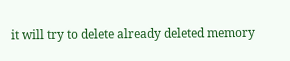it will try to delete already deleted memory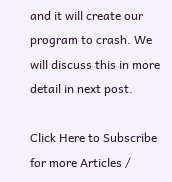and it will create our program to crash. We will discuss this in more detail in next post.

Click Here to Subscribe for more Articles /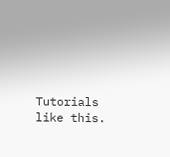Tutorials like this.